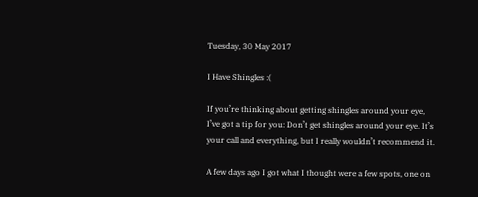Tuesday, 30 May 2017

I Have Shingles :(

If you’re thinking about getting shingles around your eye, I’ve got a tip for you: Don’t get shingles around your eye. It’s your call and everything, but I really wouldn’t recommend it.

A few days ago I got what I thought were a few spots, one on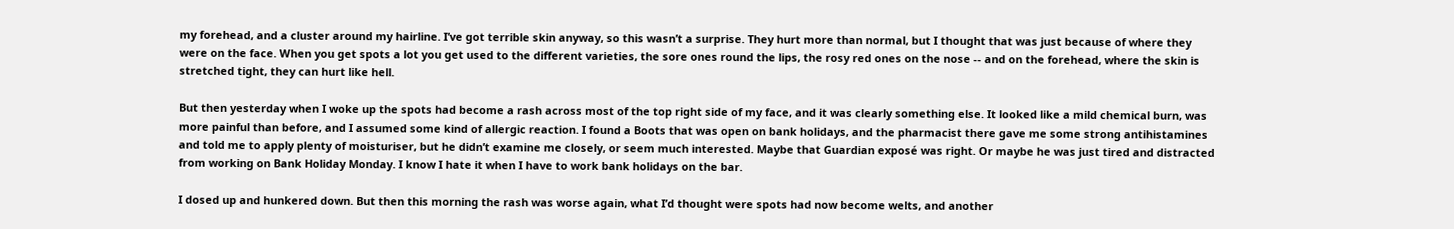my forehead, and a cluster around my hairline. I’ve got terrible skin anyway, so this wasn’t a surprise. They hurt more than normal, but I thought that was just because of where they were on the face. When you get spots a lot you get used to the different varieties, the sore ones round the lips, the rosy red ones on the nose -- and on the forehead, where the skin is stretched tight, they can hurt like hell.

But then yesterday when I woke up the spots had become a rash across most of the top right side of my face, and it was clearly something else. It looked like a mild chemical burn, was more painful than before, and I assumed some kind of allergic reaction. I found a Boots that was open on bank holidays, and the pharmacist there gave me some strong antihistamines and told me to apply plenty of moisturiser, but he didn’t examine me closely, or seem much interested. Maybe that Guardian exposé was right. Or maybe he was just tired and distracted from working on Bank Holiday Monday. I know I hate it when I have to work bank holidays on the bar.

I dosed up and hunkered down. But then this morning the rash was worse again, what I’d thought were spots had now become welts, and another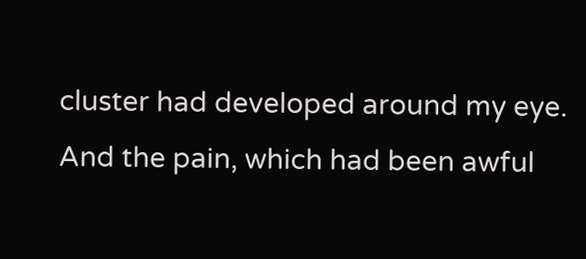cluster had developed around my eye. And the pain, which had been awful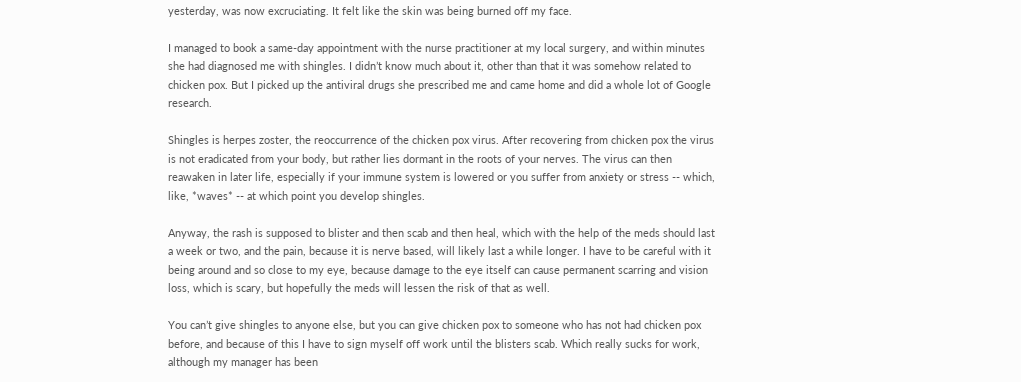yesterday, was now excruciating. It felt like the skin was being burned off my face.

I managed to book a same-day appointment with the nurse practitioner at my local surgery, and within minutes she had diagnosed me with shingles. I didn’t know much about it, other than that it was somehow related to chicken pox. But I picked up the antiviral drugs she prescribed me and came home and did a whole lot of Google research.

Shingles is herpes zoster, the reoccurrence of the chicken pox virus. After recovering from chicken pox the virus is not eradicated from your body, but rather lies dormant in the roots of your nerves. The virus can then reawaken in later life, especially if your immune system is lowered or you suffer from anxiety or stress -- which, like, *waves* -- at which point you develop shingles.

Anyway, the rash is supposed to blister and then scab and then heal, which with the help of the meds should last a week or two, and the pain, because it is nerve based, will likely last a while longer. I have to be careful with it being around and so close to my eye, because damage to the eye itself can cause permanent scarring and vision loss, which is scary, but hopefully the meds will lessen the risk of that as well.

You can’t give shingles to anyone else, but you can give chicken pox to someone who has not had chicken pox before, and because of this I have to sign myself off work until the blisters scab. Which really sucks for work, although my manager has been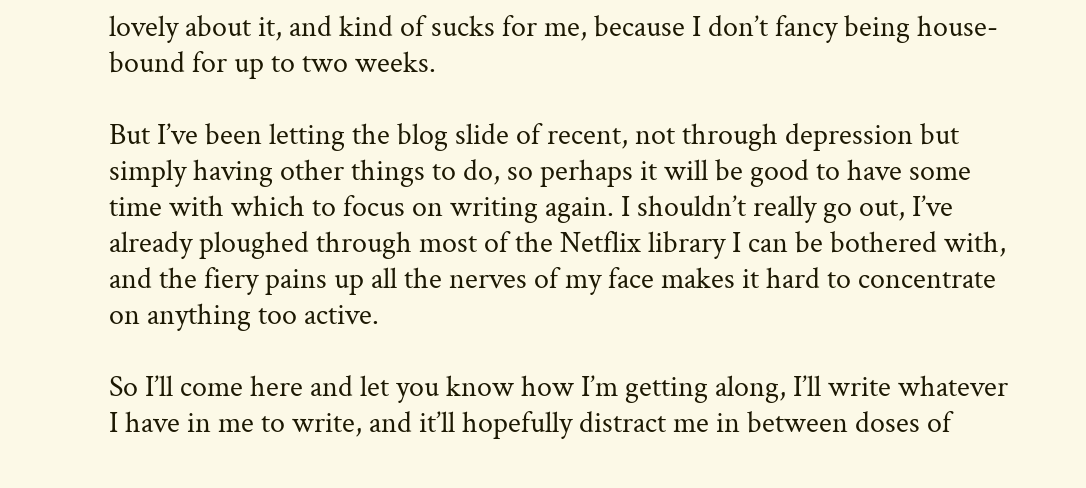lovely about it, and kind of sucks for me, because I don’t fancy being house-bound for up to two weeks.

But I’ve been letting the blog slide of recent, not through depression but simply having other things to do, so perhaps it will be good to have some time with which to focus on writing again. I shouldn’t really go out, I’ve already ploughed through most of the Netflix library I can be bothered with, and the fiery pains up all the nerves of my face makes it hard to concentrate on anything too active.

So I’ll come here and let you know how I’m getting along, I’ll write whatever I have in me to write, and it’ll hopefully distract me in between doses of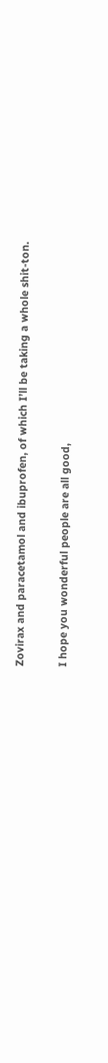Zovirax and paracetamol and ibuprofen, of which I’ll be taking a whole shit-ton.

I hope you wonderful people are all good,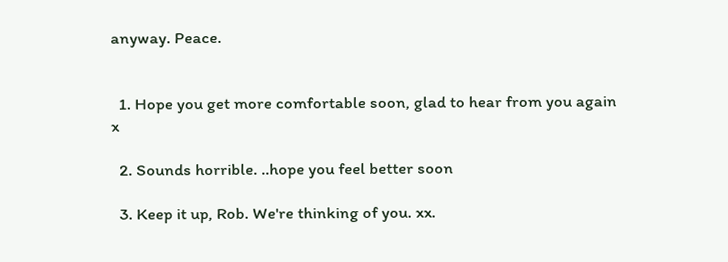anyway. Peace.


  1. Hope you get more comfortable soon, glad to hear from you again x

  2. Sounds horrible. ..hope you feel better soon

  3. Keep it up, Rob. We're thinking of you. xx.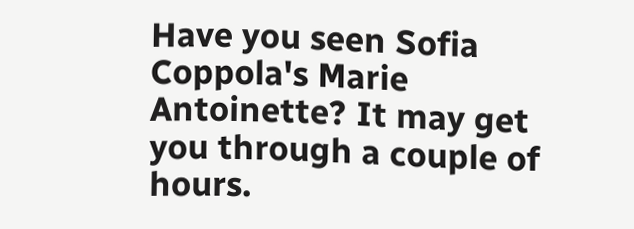Have you seen Sofia Coppola's Marie Antoinette? It may get you through a couple of hours.